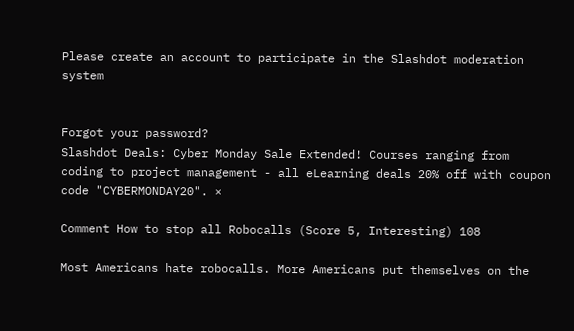Please create an account to participate in the Slashdot moderation system


Forgot your password?
Slashdot Deals: Cyber Monday Sale Extended! Courses ranging from coding to project management - all eLearning deals 20% off with coupon code "CYBERMONDAY20". ×

Comment How to stop all Robocalls (Score 5, Interesting) 108

Most Americans hate robocalls. More Americans put themselves on the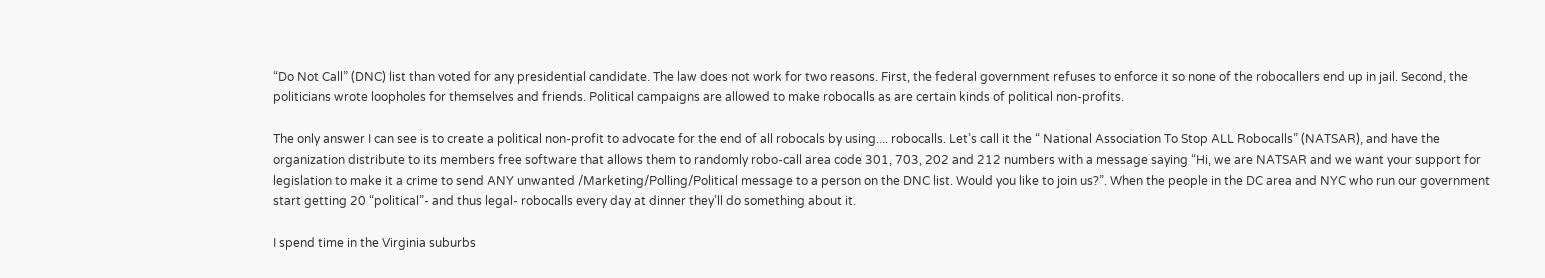“Do Not Call” (DNC) list than voted for any presidential candidate. The law does not work for two reasons. First, the federal government refuses to enforce it so none of the robocallers end up in jail. Second, the politicians wrote loopholes for themselves and friends. Political campaigns are allowed to make robocalls as are certain kinds of political non-profits.

The only answer I can see is to create a political non-profit to advocate for the end of all robocals by using.... robocalls. Let’s call it the “ National Association To Stop ALL Robocalls” (NATSAR), and have the organization distribute to its members free software that allows them to randomly robo-call area code 301, 703, 202 and 212 numbers with a message saying “Hi, we are NATSAR and we want your support for legislation to make it a crime to send ANY unwanted /Marketing/Polling/Political message to a person on the DNC list. Would you like to join us?”. When the people in the DC area and NYC who run our government start getting 20 “political”- and thus legal- robocalls every day at dinner they’ll do something about it.

I spend time in the Virginia suburbs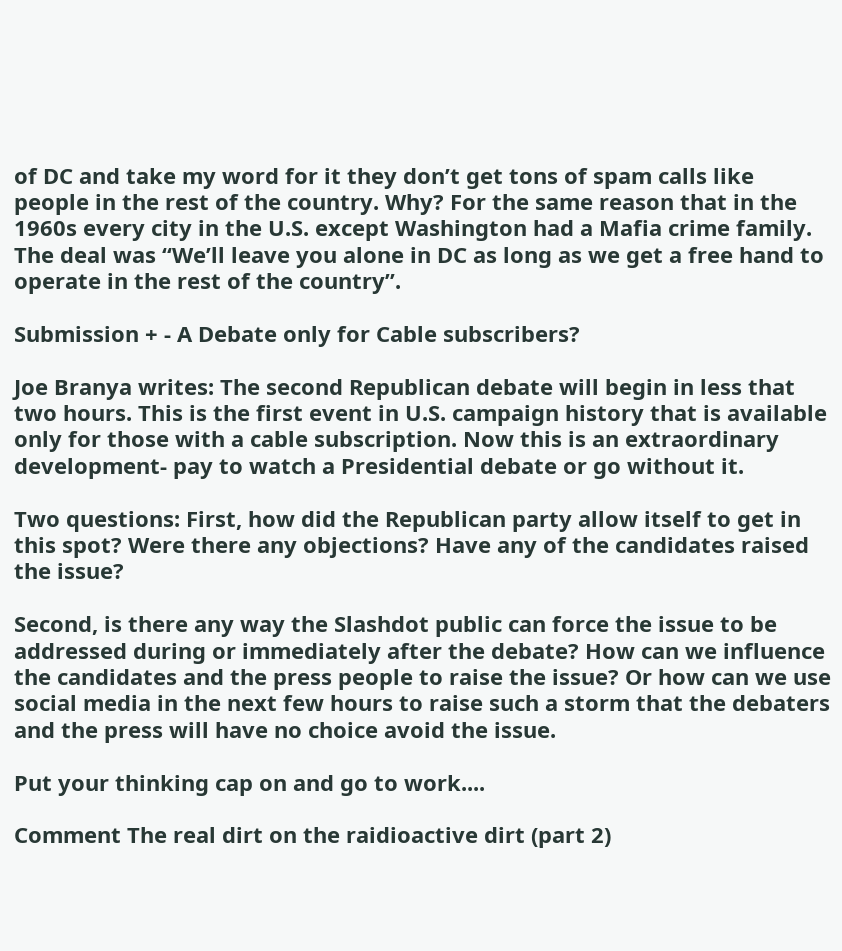of DC and take my word for it they don’t get tons of spam calls like people in the rest of the country. Why? For the same reason that in the 1960s every city in the U.S. except Washington had a Mafia crime family. The deal was “We’ll leave you alone in DC as long as we get a free hand to operate in the rest of the country”.

Submission + - A Debate only for Cable subscribers?

Joe Branya writes: The second Republican debate will begin in less that two hours. This is the first event in U.S. campaign history that is available only for those with a cable subscription. Now this is an extraordinary development- pay to watch a Presidential debate or go without it.

Two questions: First, how did the Republican party allow itself to get in this spot? Were there any objections? Have any of the candidates raised the issue?

Second, is there any way the Slashdot public can force the issue to be addressed during or immediately after the debate? How can we influence the candidates and the press people to raise the issue? Or how can we use social media in the next few hours to raise such a storm that the debaters and the press will have no choice avoid the issue.

Put your thinking cap on and go to work....

Comment The real dirt on the raidioactive dirt (part 2)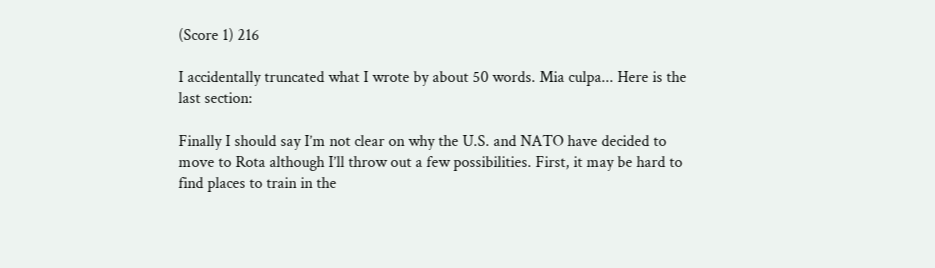(Score 1) 216

I accidentally truncated what I wrote by about 50 words. Mia culpa... Here is the last section:

Finally I should say I’m not clear on why the U.S. and NATO have decided to move to Rota although I’ll throw out a few possibilities. First, it may be hard to find places to train in the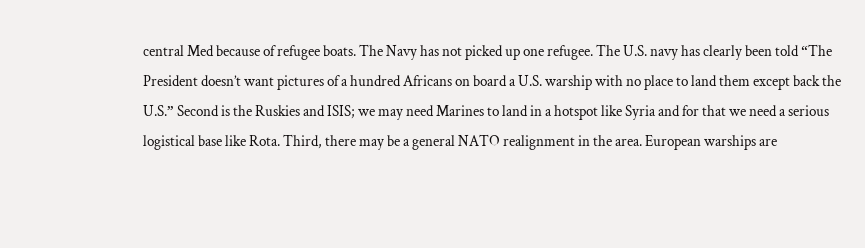central Med because of refugee boats. The Navy has not picked up one refugee. The U.S. navy has clearly been told “The President doesn’t want pictures of a hundred Africans on board a U.S. warship with no place to land them except back the U.S.” Second is the Ruskies and ISIS; we may need Marines to land in a hotspot like Syria and for that we need a serious logistical base like Rota. Third, there may be a general NATO realignment in the area. European warships are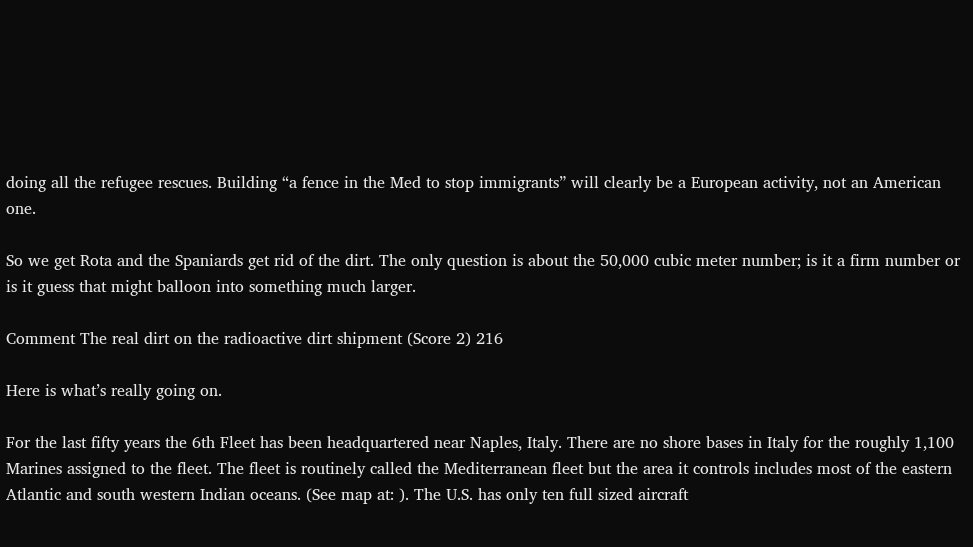doing all the refugee rescues. Building “a fence in the Med to stop immigrants” will clearly be a European activity, not an American one.

So we get Rota and the Spaniards get rid of the dirt. The only question is about the 50,000 cubic meter number; is it a firm number or is it guess that might balloon into something much larger.

Comment The real dirt on the radioactive dirt shipment (Score 2) 216

Here is what’s really going on.

For the last fifty years the 6th Fleet has been headquartered near Naples, Italy. There are no shore bases in Italy for the roughly 1,100 Marines assigned to the fleet. The fleet is routinely called the Mediterranean fleet but the area it controls includes most of the eastern Atlantic and south western Indian oceans. (See map at: ). The U.S. has only ten full sized aircraft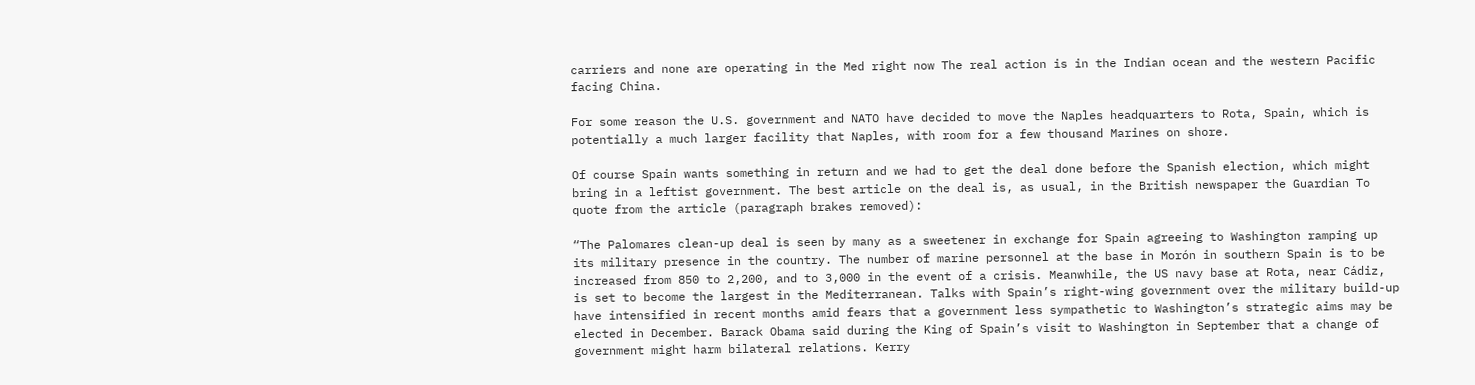carriers and none are operating in the Med right now The real action is in the Indian ocean and the western Pacific facing China.

For some reason the U.S. government and NATO have decided to move the Naples headquarters to Rota, Spain, which is potentially a much larger facility that Naples, with room for a few thousand Marines on shore.

Of course Spain wants something in return and we had to get the deal done before the Spanish election, which might bring in a leftist government. The best article on the deal is, as usual, in the British newspaper the Guardian To quote from the article (paragraph brakes removed):

“The Palomares clean-up deal is seen by many as a sweetener in exchange for Spain agreeing to Washington ramping up its military presence in the country. The number of marine personnel at the base in Morón in southern Spain is to be increased from 850 to 2,200, and to 3,000 in the event of a crisis. Meanwhile, the US navy base at Rota, near Cádiz, is set to become the largest in the Mediterranean. Talks with Spain’s right-wing government over the military build-up have intensified in recent months amid fears that a government less sympathetic to Washington’s strategic aims may be elected in December. Barack Obama said during the King of Spain’s visit to Washington in September that a change of government might harm bilateral relations. Kerry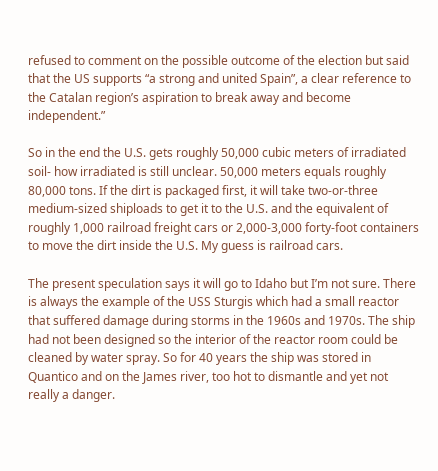refused to comment on the possible outcome of the election but said that the US supports “a strong and united Spain”, a clear reference to the Catalan region’s aspiration to break away and become independent.”

So in the end the U.S. gets roughly 50,000 cubic meters of irradiated soil- how irradiated is still unclear. 50,000 meters equals roughly 80,000 tons. If the dirt is packaged first, it will take two-or-three medium-sized shiploads to get it to the U.S. and the equivalent of roughly 1,000 railroad freight cars or 2,000-3,000 forty-foot containers to move the dirt inside the U.S. My guess is railroad cars.

The present speculation says it will go to Idaho but I’m not sure. There is always the example of the USS Sturgis which had a small reactor that suffered damage during storms in the 1960s and 1970s. The ship had not been designed so the interior of the reactor room could be cleaned by water spray. So for 40 years the ship was stored in Quantico and on the James river, too hot to dismantle and yet not really a danger.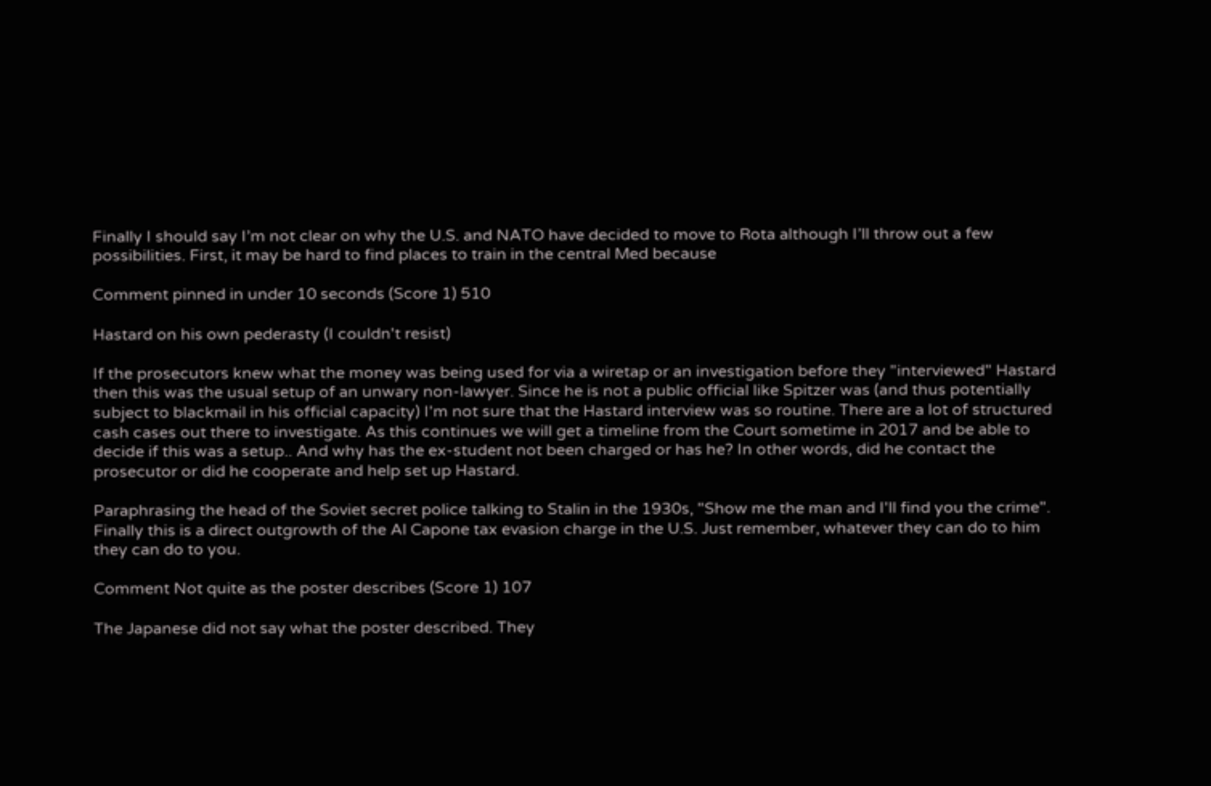Finally I should say I’m not clear on why the U.S. and NATO have decided to move to Rota although I’ll throw out a few possibilities. First, it may be hard to find places to train in the central Med because

Comment pinned in under 10 seconds (Score 1) 510

Hastard on his own pederasty (I couldn't resist)

If the prosecutors knew what the money was being used for via a wiretap or an investigation before they "interviewed" Hastard then this was the usual setup of an unwary non-lawyer. Since he is not a public official like Spitzer was (and thus potentially subject to blackmail in his official capacity) I'm not sure that the Hastard interview was so routine. There are a lot of structured cash cases out there to investigate. As this continues we will get a timeline from the Court sometime in 2017 and be able to decide if this was a setup.. And why has the ex-student not been charged or has he? In other words, did he contact the prosecutor or did he cooperate and help set up Hastard.

Paraphrasing the head of the Soviet secret police talking to Stalin in the 1930s, "Show me the man and I'll find you the crime". Finally this is a direct outgrowth of the Al Capone tax evasion charge in the U.S. Just remember, whatever they can do to him they can do to you.

Comment Not quite as the poster describes (Score 1) 107

The Japanese did not say what the poster described. They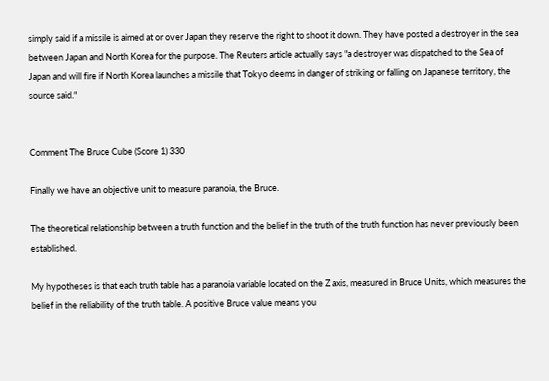simply said if a missile is aimed at or over Japan they reserve the right to shoot it down. They have posted a destroyer in the sea between Japan and North Korea for the purpose. The Reuters article actually says "a destroyer was dispatched to the Sea of Japan and will fire if North Korea launches a missile that Tokyo deems in danger of striking or falling on Japanese territory, the source said."


Comment The Bruce Cube (Score 1) 330

Finally we have an objective unit to measure paranoia, the Bruce.

The theoretical relationship between a truth function and the belief in the truth of the truth function has never previously been established.

My hypotheses is that each truth table has a paranoia variable located on the Z axis, measured in Bruce Units, which measures the belief in the reliability of the truth table. A positive Bruce value means you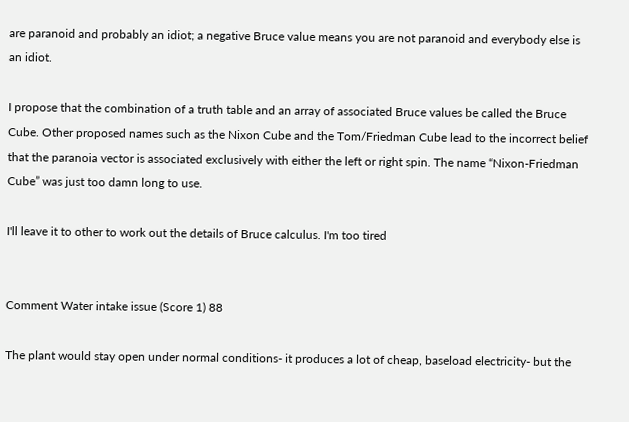are paranoid and probably an idiot; a negative Bruce value means you are not paranoid and everybody else is an idiot.

I propose that the combination of a truth table and an array of associated Bruce values be called the Bruce Cube. Other proposed names such as the Nixon Cube and the Tom/Friedman Cube lead to the incorrect belief that the paranoia vector is associated exclusively with either the left or right spin. The name “Nixon-Friedman Cube” was just too damn long to use.

I'll leave it to other to work out the details of Bruce calculus. I'm too tired


Comment Water intake issue (Score 1) 88

The plant would stay open under normal conditions- it produces a lot of cheap, baseload electricity- but the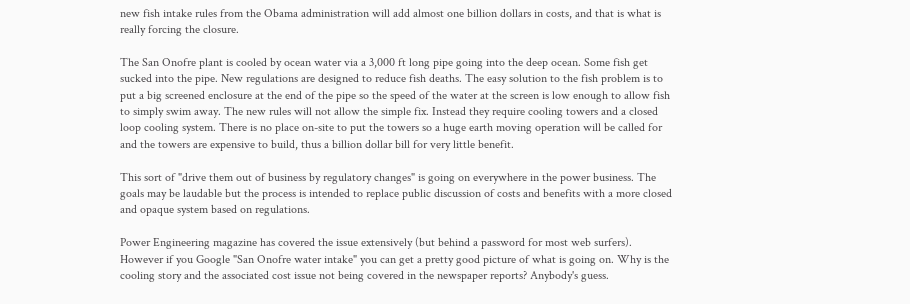new fish intake rules from the Obama administration will add almost one billion dollars in costs, and that is what is really forcing the closure.

The San Onofre plant is cooled by ocean water via a 3,000 ft long pipe going into the deep ocean. Some fish get sucked into the pipe. New regulations are designed to reduce fish deaths. The easy solution to the fish problem is to put a big screened enclosure at the end of the pipe so the speed of the water at the screen is low enough to allow fish to simply swim away. The new rules will not allow the simple fix. Instead they require cooling towers and a closed loop cooling system. There is no place on-site to put the towers so a huge earth moving operation will be called for and the towers are expensive to build, thus a billion dollar bill for very little benefit.

This sort of "drive them out of business by regulatory changes" is going on everywhere in the power business. The goals may be laudable but the process is intended to replace public discussion of costs and benefits with a more closed and opaque system based on regulations.

Power Engineering magazine has covered the issue extensively (but behind a password for most web surfers). However if you Google "San Onofre water intake" you can get a pretty good picture of what is going on. Why is the cooling story and the associated cost issue not being covered in the newspaper reports? Anybody's guess.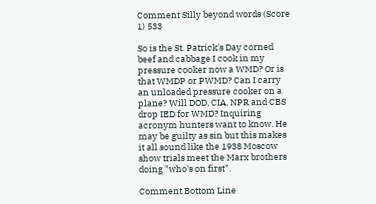Comment Silly beyond words (Score 1) 533

So is the St. Patrick's Day corned beef and cabbage I cook in my pressure cooker now a WMD? Or is that WMDP or PWMD? Can I carry an unloaded pressure cooker on a plane? Will DOD, CIA, NPR and CBS drop IED for WMD? Inquiring acronym hunters want to know. He may be guilty as sin but this makes it all sound like the 1938 Moscow show trials meet the Marx brothers doing "who's on first".

Comment Bottom Line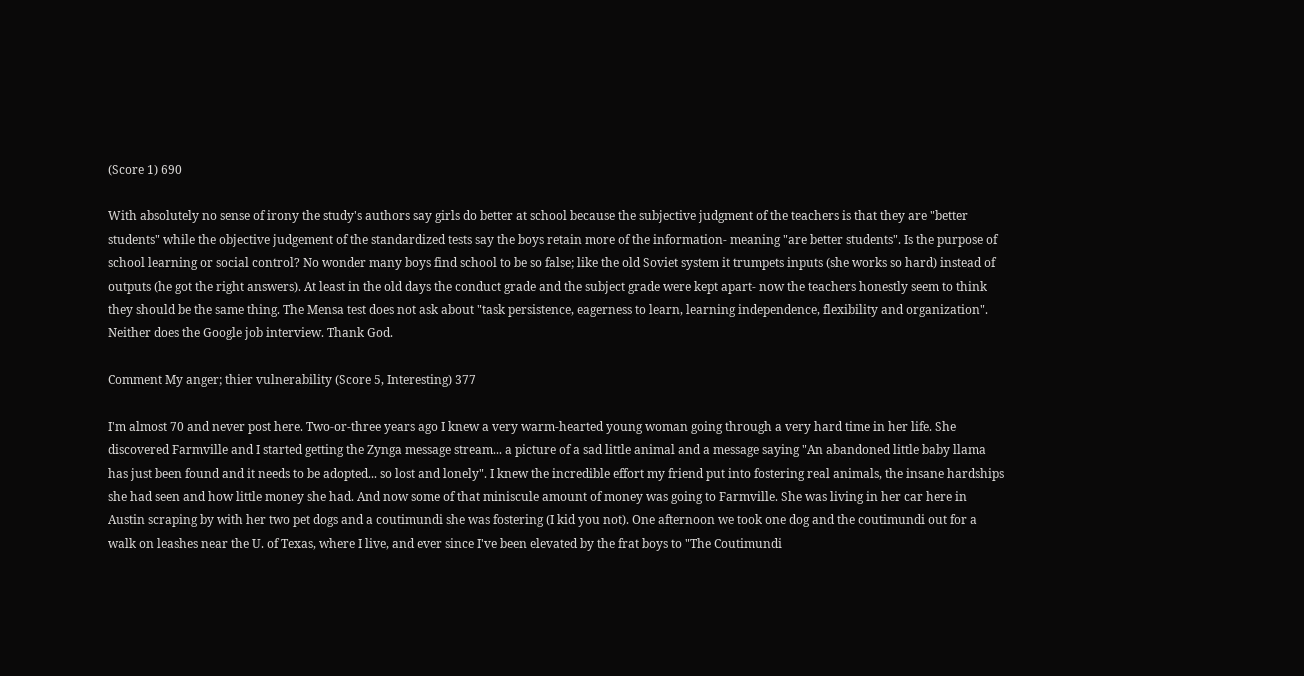(Score 1) 690

With absolutely no sense of irony the study's authors say girls do better at school because the subjective judgment of the teachers is that they are "better students" while the objective judgement of the standardized tests say the boys retain more of the information- meaning "are better students". Is the purpose of school learning or social control? No wonder many boys find school to be so false; like the old Soviet system it trumpets inputs (she works so hard) instead of outputs (he got the right answers). At least in the old days the conduct grade and the subject grade were kept apart- now the teachers honestly seem to think they should be the same thing. The Mensa test does not ask about "task persistence, eagerness to learn, learning independence, flexibility and organization". Neither does the Google job interview. Thank God.

Comment My anger; thier vulnerability (Score 5, Interesting) 377

I'm almost 70 and never post here. Two-or-three years ago I knew a very warm-hearted young woman going through a very hard time in her life. She discovered Farmville and I started getting the Zynga message stream... a picture of a sad little animal and a message saying "An abandoned little baby llama has just been found and it needs to be adopted... so lost and lonely". I knew the incredible effort my friend put into fostering real animals, the insane hardships she had seen and how little money she had. And now some of that miniscule amount of money was going to Farmville. She was living in her car here in Austin scraping by with her two pet dogs and a coutimundi she was fostering (I kid you not). One afternoon we took one dog and the coutimundi out for a walk on leashes near the U. of Texas, where I live, and ever since I've been elevated by the frat boys to "The Coutimundi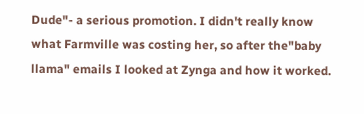Dude"- a serious promotion. I didn't really know what Farmville was costing her, so after the"baby llama" emails I looked at Zynga and how it worked.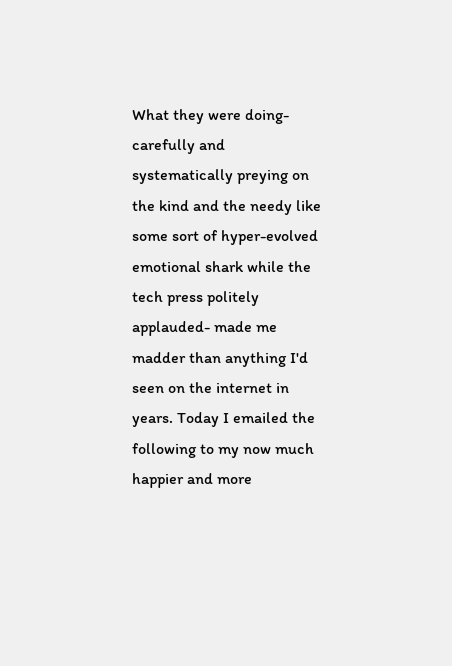What they were doing- carefully and systematically preying on the kind and the needy like some sort of hyper-evolved emotional shark while the tech press politely applauded- made me madder than anything I'd seen on the internet in years. Today I emailed the following to my now much happier and more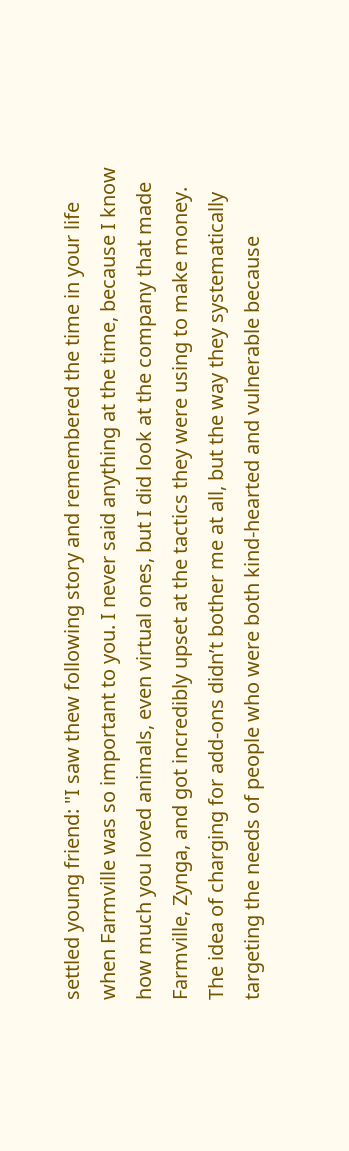settled young friend: "I saw thew following story and remembered the time in your life when Farmville was so important to you. I never said anything at the time, because I know how much you loved animals, even virtual ones, but I did look at the company that made Farmville, Zynga, and got incredibly upset at the tactics they were using to make money. The idea of charging for add-ons didn’t bother me at all, but the way they systematically targeting the needs of people who were both kind-hearted and vulnerable because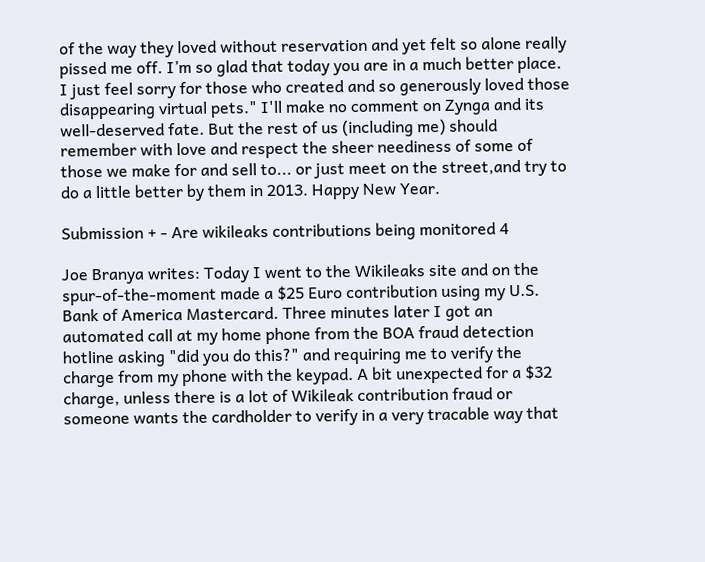of the way they loved without reservation and yet felt so alone really pissed me off. I’m so glad that today you are in a much better place. I just feel sorry for those who created and so generously loved those disappearing virtual pets." I'll make no comment on Zynga and its well-deserved fate. But the rest of us (including me) should remember with love and respect the sheer neediness of some of those we make for and sell to... or just meet on the street,and try to do a little better by them in 2013. Happy New Year.

Submission + - Are wikileaks contributions being monitored 4

Joe Branya writes: Today I went to the Wikileaks site and on the spur-of-the-moment made a $25 Euro contribution using my U.S. Bank of America Mastercard. Three minutes later I got an automated call at my home phone from the BOA fraud detection hotline asking "did you do this?" and requiring me to verify the charge from my phone with the keypad. A bit unexpected for a $32 charge, unless there is a lot of Wikileak contribution fraud or someone wants the cardholder to verify in a very tracable way that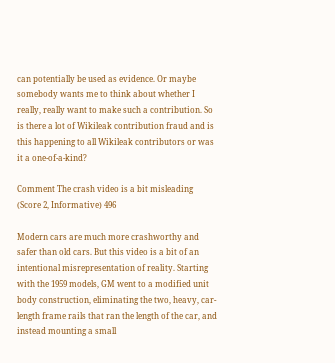can potentially be used as evidence. Or maybe somebody wants me to think about whether I really, really want to make such a contribution. So is there a lot of Wikileak contribution fraud and is this happening to all Wikileak contributors or was it a one-of-a-kind?

Comment The crash video is a bit misleading (Score 2, Informative) 496

Modern cars are much more crashworthy and safer than old cars. But this video is a bit of an intentional misrepresentation of reality. Starting with the 1959 models, GM went to a modified unit body construction, eliminating the two, heavy, car-length frame rails that ran the length of the car, and instead mounting a small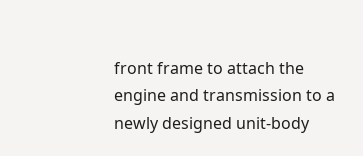front frame to attach the engine and transmission to a newly designed unit-body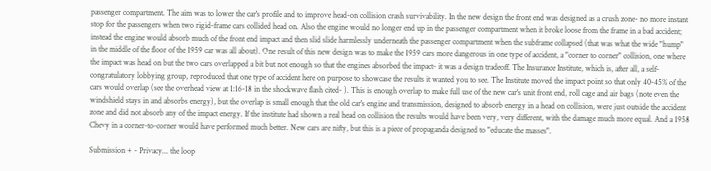passenger compartment. The aim was to lower the car's profile and to improve head-on collision crash survivability. In the new design the front end was designed as a crush zone- no more instant stop for the passengers when two rigid-frame cars collided head on. Also the engine would no longer end up in the passenger compartment when it broke loose from the frame in a bad accident; instead the engine would absorb much of the front end impact and then slid slide harmlessly underneath the passenger compartment when the subframe collapsed (that was what the wide "hump" in the middle of the floor of the 1959 car was all about). One result of this new design was to make the 1959 cars more dangerous in one type of accident, a "corner to corner" collision, one where the impact was head on but the two cars overlapped a bit but not enough so that the engines absorbed the impact- it was a design tradeoff. The Insurance Institute, which is, after all, a self-congratulatory lobbying group, reproduced that one type of accident here on purpose to showcase the results it wanted you to see. The Institute moved the impact point so that only 40-45% of the cars would overlap (see the overhead view at 1:16-18 in the shockwave flash cited- ). This is enough overlap to make full use of the new car's unit front end, roll cage and air bags (note even the windshield stays in and absorbs energy), but the overlap is small enough that the old car's engine and transmission, designed to absorb energy in a head on collision, were just outside the accident zone and did not absorb any of the impact energy. If the institute had shown a real head on collision the results would have been very, very different, with the damage much more equal. And a 1958 Chevy in a corner-to-corner would have performed much better. New cars are nifty, but this is a piece of propaganda designed to "educate the masses".

Submission + - Privacy... the loop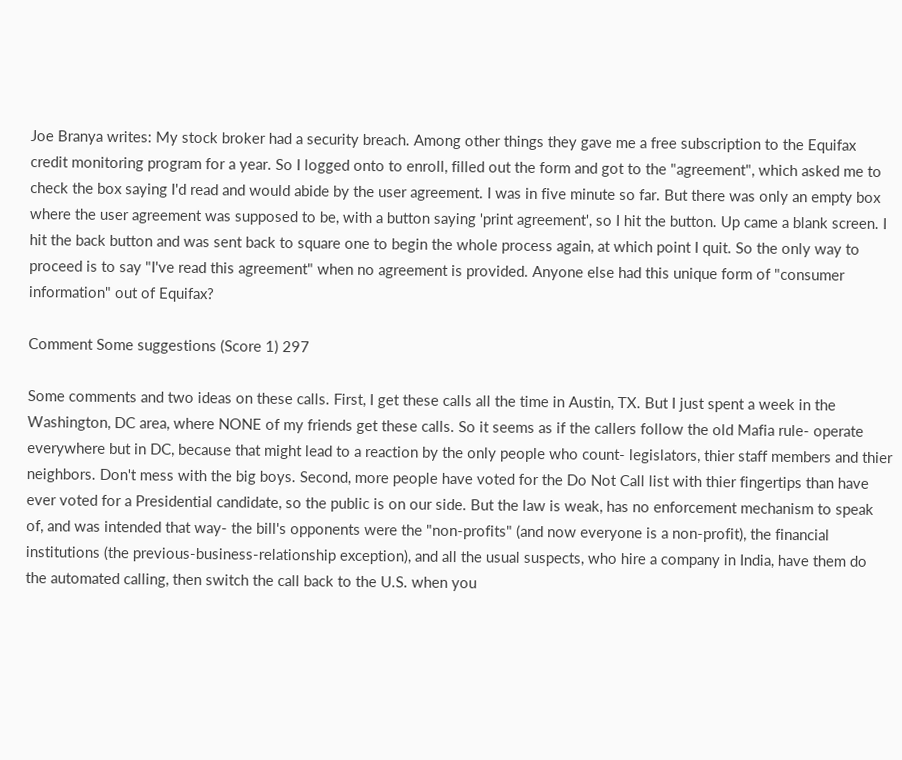Joe Branya writes: My stock broker had a security breach. Among other things they gave me a free subscription to the Equifax credit monitoring program for a year. So I logged onto to enroll, filled out the form and got to the "agreement", which asked me to check the box saying I'd read and would abide by the user agreement. I was in five minute so far. But there was only an empty box where the user agreement was supposed to be, with a button saying 'print agreement', so I hit the button. Up came a blank screen. I hit the back button and was sent back to square one to begin the whole process again, at which point I quit. So the only way to proceed is to say "I've read this agreement" when no agreement is provided. Anyone else had this unique form of "consumer information" out of Equifax?

Comment Some suggestions (Score 1) 297

Some comments and two ideas on these calls. First, I get these calls all the time in Austin, TX. But I just spent a week in the Washington, DC area, where NONE of my friends get these calls. So it seems as if the callers follow the old Mafia rule- operate everywhere but in DC, because that might lead to a reaction by the only people who count- legislators, thier staff members and thier neighbors. Don't mess with the big boys. Second, more people have voted for the Do Not Call list with thier fingertips than have ever voted for a Presidential candidate, so the public is on our side. But the law is weak, has no enforcement mechanism to speak of, and was intended that way- the bill's opponents were the "non-profits" (and now everyone is a non-profit), the financial institutions (the previous-business-relationship exception), and all the usual suspects, who hire a company in India, have them do the automated calling, then switch the call back to the U.S. when you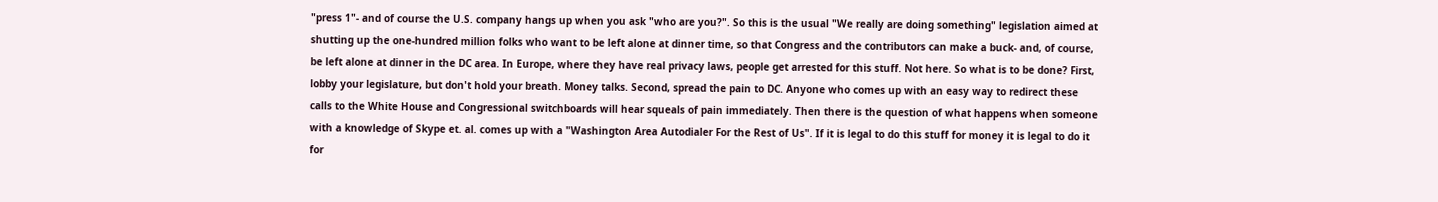"press 1"- and of course the U.S. company hangs up when you ask "who are you?". So this is the usual "We really are doing something" legislation aimed at shutting up the one-hundred million folks who want to be left alone at dinner time, so that Congress and the contributors can make a buck- and, of course, be left alone at dinner in the DC area. In Europe, where they have real privacy laws, people get arrested for this stuff. Not here. So what is to be done? First, lobby your legislature, but don't hold your breath. Money talks. Second, spread the pain to DC. Anyone who comes up with an easy way to redirect these calls to the White House and Congressional switchboards will hear squeals of pain immediately. Then there is the question of what happens when someone with a knowledge of Skype et. al. comes up with a "Washington Area Autodialer For the Rest of Us". If it is legal to do this stuff for money it is legal to do it for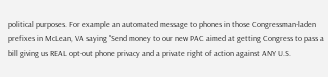political purposes. For example an automated message to phones in those Congressman-laden prefixes in McLean, VA saying "Send money to our new PAC aimed at getting Congress to pass a bill giving us REAL opt-out phone privacy and a private right of action against ANY U.S.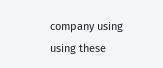company using using these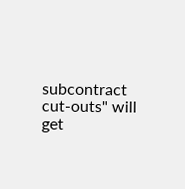subcontract cut-outs" will get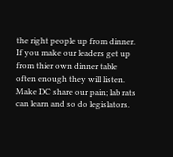the right people up from dinner. If you make our leaders get up from thier own dinner table often enough they will listen. Make DC share our pain; lab rats can learn and so do legislators.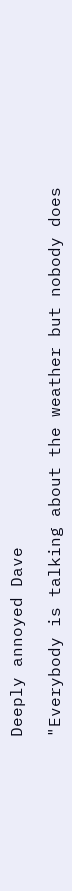Deeply annoyed Dave

"Everybody is talking about the weather but nobody does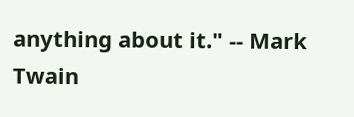anything about it." -- Mark Twain